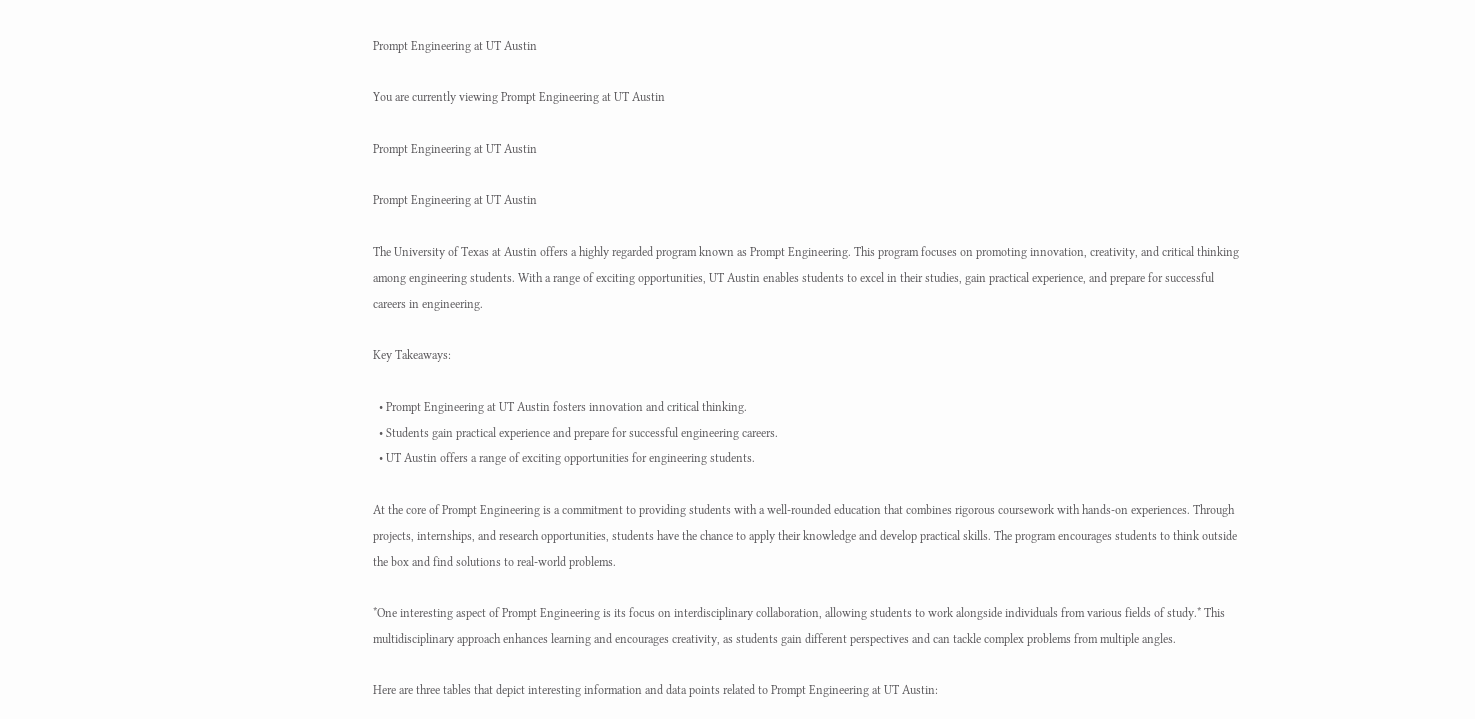Prompt Engineering at UT Austin

You are currently viewing Prompt Engineering at UT Austin

Prompt Engineering at UT Austin

Prompt Engineering at UT Austin

The University of Texas at Austin offers a highly regarded program known as Prompt Engineering. This program focuses on promoting innovation, creativity, and critical thinking among engineering students. With a range of exciting opportunities, UT Austin enables students to excel in their studies, gain practical experience, and prepare for successful careers in engineering.

Key Takeaways:

  • Prompt Engineering at UT Austin fosters innovation and critical thinking.
  • Students gain practical experience and prepare for successful engineering careers.
  • UT Austin offers a range of exciting opportunities for engineering students.

At the core of Prompt Engineering is a commitment to providing students with a well-rounded education that combines rigorous coursework with hands-on experiences. Through projects, internships, and research opportunities, students have the chance to apply their knowledge and develop practical skills. The program encourages students to think outside the box and find solutions to real-world problems.

*One interesting aspect of Prompt Engineering is its focus on interdisciplinary collaboration, allowing students to work alongside individuals from various fields of study.* This multidisciplinary approach enhances learning and encourages creativity, as students gain different perspectives and can tackle complex problems from multiple angles.

Here are three tables that depict interesting information and data points related to Prompt Engineering at UT Austin: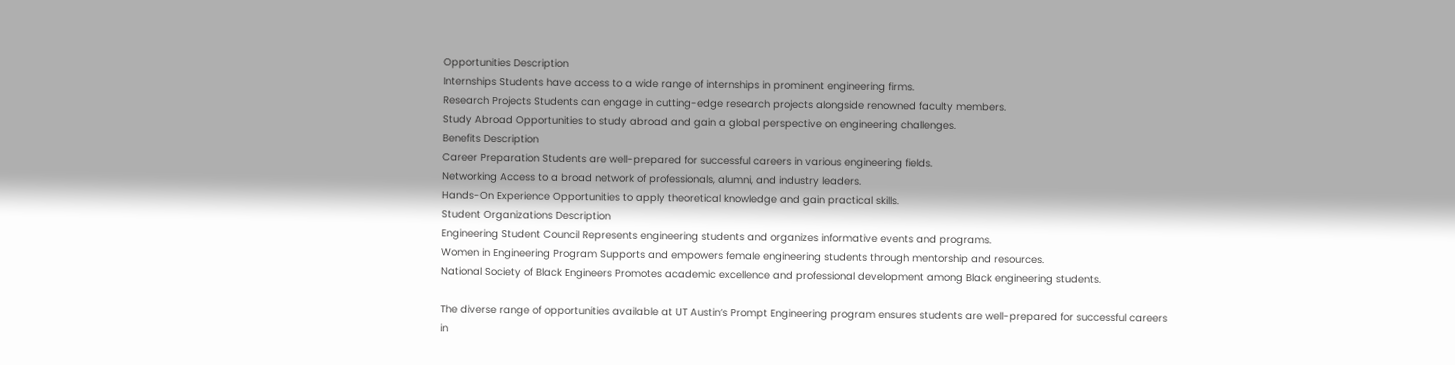Opportunities Description
Internships Students have access to a wide range of internships in prominent engineering firms.
Research Projects Students can engage in cutting-edge research projects alongside renowned faculty members.
Study Abroad Opportunities to study abroad and gain a global perspective on engineering challenges.
Benefits Description
Career Preparation Students are well-prepared for successful careers in various engineering fields.
Networking Access to a broad network of professionals, alumni, and industry leaders.
Hands-On Experience Opportunities to apply theoretical knowledge and gain practical skills.
Student Organizations Description
Engineering Student Council Represents engineering students and organizes informative events and programs.
Women in Engineering Program Supports and empowers female engineering students through mentorship and resources.
National Society of Black Engineers Promotes academic excellence and professional development among Black engineering students.

The diverse range of opportunities available at UT Austin‘s Prompt Engineering program ensures students are well-prepared for successful careers in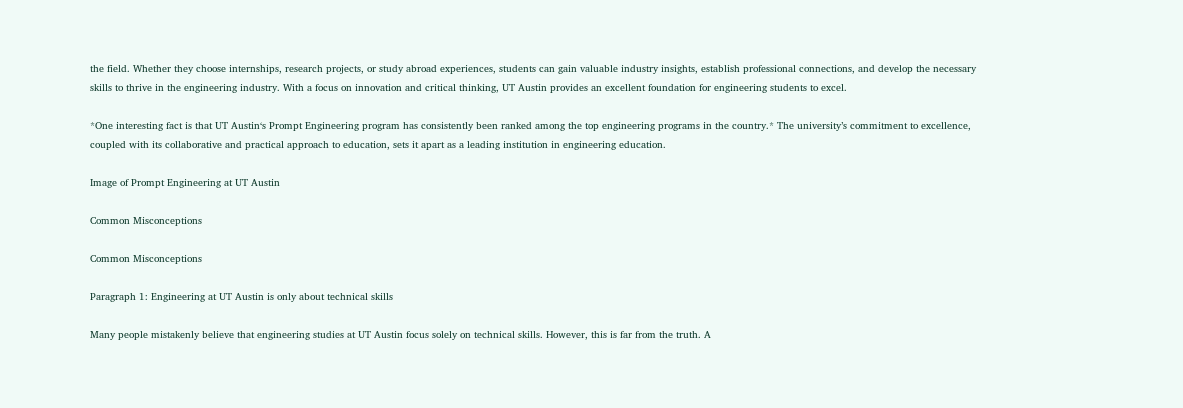the field. Whether they choose internships, research projects, or study abroad experiences, students can gain valuable industry insights, establish professional connections, and develop the necessary skills to thrive in the engineering industry. With a focus on innovation and critical thinking, UT Austin provides an excellent foundation for engineering students to excel.

*One interesting fact is that UT Austin‘s Prompt Engineering program has consistently been ranked among the top engineering programs in the country.* The university’s commitment to excellence, coupled with its collaborative and practical approach to education, sets it apart as a leading institution in engineering education.

Image of Prompt Engineering at UT Austin

Common Misconceptions

Common Misconceptions

Paragraph 1: Engineering at UT Austin is only about technical skills

Many people mistakenly believe that engineering studies at UT Austin focus solely on technical skills. However, this is far from the truth. A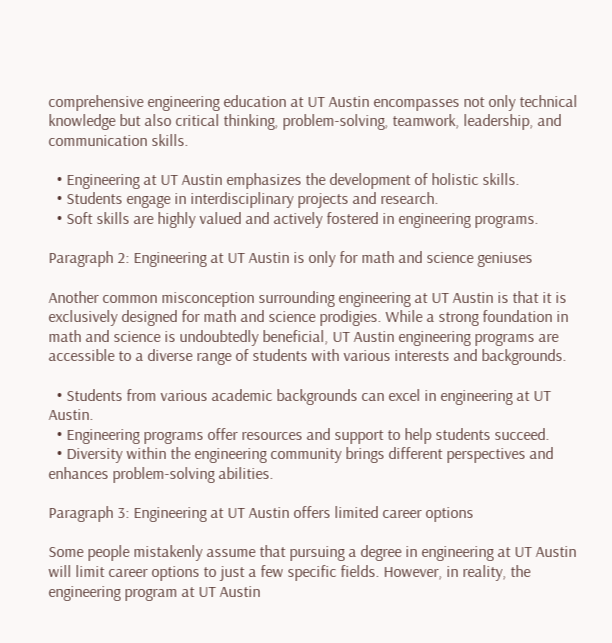comprehensive engineering education at UT Austin encompasses not only technical knowledge but also critical thinking, problem-solving, teamwork, leadership, and communication skills.

  • Engineering at UT Austin emphasizes the development of holistic skills.
  • Students engage in interdisciplinary projects and research.
  • Soft skills are highly valued and actively fostered in engineering programs.

Paragraph 2: Engineering at UT Austin is only for math and science geniuses

Another common misconception surrounding engineering at UT Austin is that it is exclusively designed for math and science prodigies. While a strong foundation in math and science is undoubtedly beneficial, UT Austin engineering programs are accessible to a diverse range of students with various interests and backgrounds.

  • Students from various academic backgrounds can excel in engineering at UT Austin.
  • Engineering programs offer resources and support to help students succeed.
  • Diversity within the engineering community brings different perspectives and enhances problem-solving abilities.

Paragraph 3: Engineering at UT Austin offers limited career options

Some people mistakenly assume that pursuing a degree in engineering at UT Austin will limit career options to just a few specific fields. However, in reality, the engineering program at UT Austin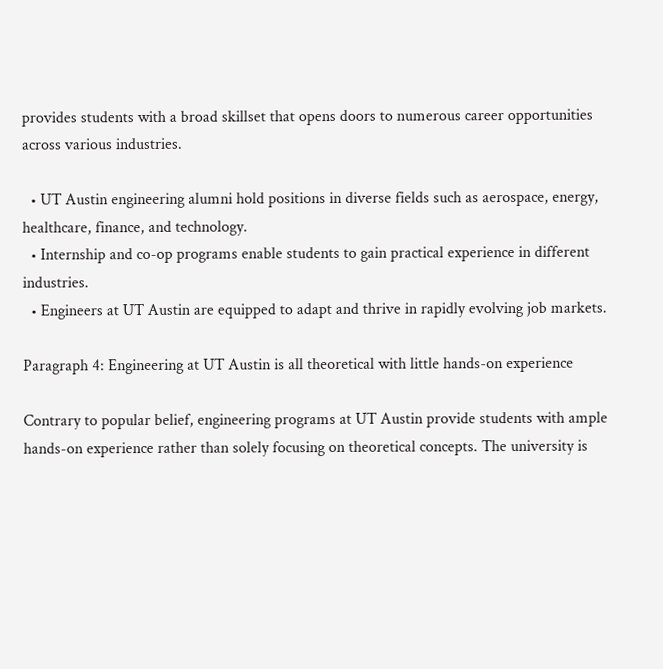provides students with a broad skillset that opens doors to numerous career opportunities across various industries.

  • UT Austin engineering alumni hold positions in diverse fields such as aerospace, energy, healthcare, finance, and technology.
  • Internship and co-op programs enable students to gain practical experience in different industries.
  • Engineers at UT Austin are equipped to adapt and thrive in rapidly evolving job markets.

Paragraph 4: Engineering at UT Austin is all theoretical with little hands-on experience

Contrary to popular belief, engineering programs at UT Austin provide students with ample hands-on experience rather than solely focusing on theoretical concepts. The university is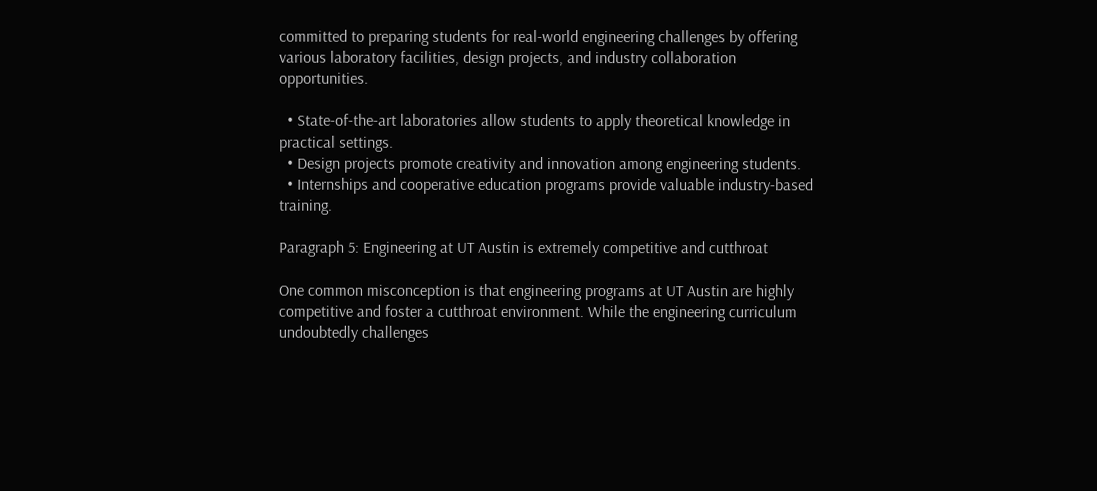committed to preparing students for real-world engineering challenges by offering various laboratory facilities, design projects, and industry collaboration opportunities.

  • State-of-the-art laboratories allow students to apply theoretical knowledge in practical settings.
  • Design projects promote creativity and innovation among engineering students.
  • Internships and cooperative education programs provide valuable industry-based training.

Paragraph 5: Engineering at UT Austin is extremely competitive and cutthroat

One common misconception is that engineering programs at UT Austin are highly competitive and foster a cutthroat environment. While the engineering curriculum undoubtedly challenges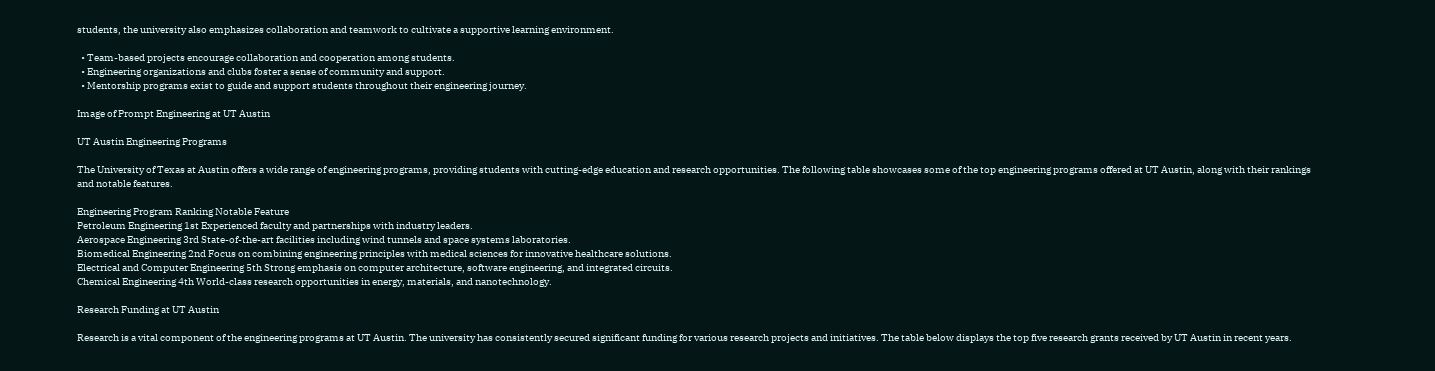students, the university also emphasizes collaboration and teamwork to cultivate a supportive learning environment.

  • Team-based projects encourage collaboration and cooperation among students.
  • Engineering organizations and clubs foster a sense of community and support.
  • Mentorship programs exist to guide and support students throughout their engineering journey.

Image of Prompt Engineering at UT Austin

UT Austin Engineering Programs

The University of Texas at Austin offers a wide range of engineering programs, providing students with cutting-edge education and research opportunities. The following table showcases some of the top engineering programs offered at UT Austin, along with their rankings and notable features.

Engineering Program Ranking Notable Feature
Petroleum Engineering 1st Experienced faculty and partnerships with industry leaders.
Aerospace Engineering 3rd State-of-the-art facilities including wind tunnels and space systems laboratories.
Biomedical Engineering 2nd Focus on combining engineering principles with medical sciences for innovative healthcare solutions.
Electrical and Computer Engineering 5th Strong emphasis on computer architecture, software engineering, and integrated circuits.
Chemical Engineering 4th World-class research opportunities in energy, materials, and nanotechnology.

Research Funding at UT Austin

Research is a vital component of the engineering programs at UT Austin. The university has consistently secured significant funding for various research projects and initiatives. The table below displays the top five research grants received by UT Austin in recent years.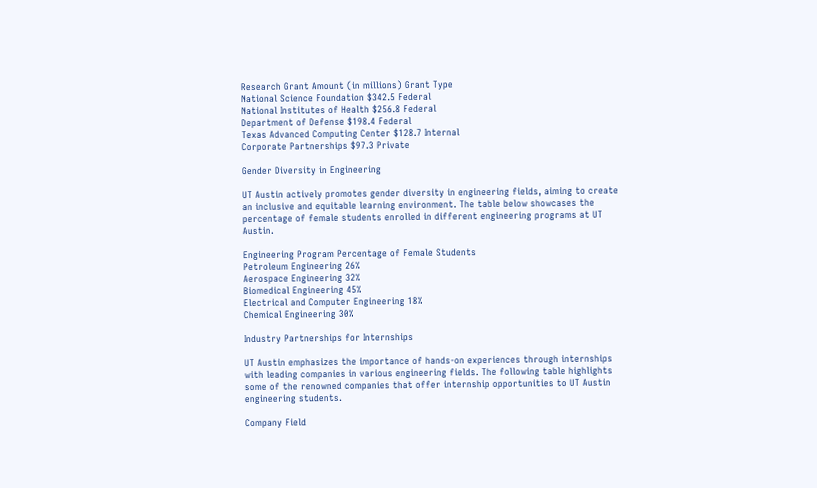Research Grant Amount (in millions) Grant Type
National Science Foundation $342.5 Federal
National Institutes of Health $256.8 Federal
Department of Defense $198.4 Federal
Texas Advanced Computing Center $128.7 Internal
Corporate Partnerships $97.3 Private

Gender Diversity in Engineering

UT Austin actively promotes gender diversity in engineering fields, aiming to create an inclusive and equitable learning environment. The table below showcases the percentage of female students enrolled in different engineering programs at UT Austin.

Engineering Program Percentage of Female Students
Petroleum Engineering 26%
Aerospace Engineering 32%
Biomedical Engineering 45%
Electrical and Computer Engineering 18%
Chemical Engineering 30%

Industry Partnerships for Internships

UT Austin emphasizes the importance of hands-on experiences through internships with leading companies in various engineering fields. The following table highlights some of the renowned companies that offer internship opportunities to UT Austin engineering students.

Company Field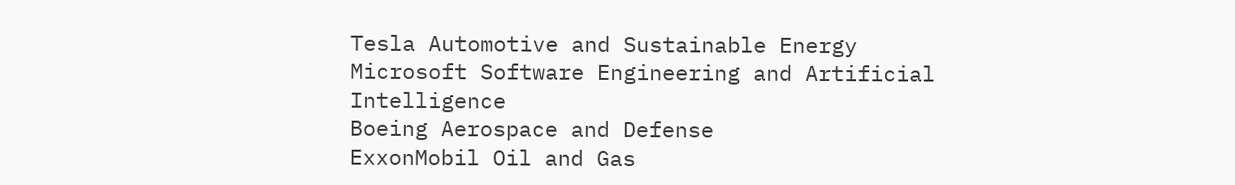Tesla Automotive and Sustainable Energy
Microsoft Software Engineering and Artificial Intelligence
Boeing Aerospace and Defense
ExxonMobil Oil and Gas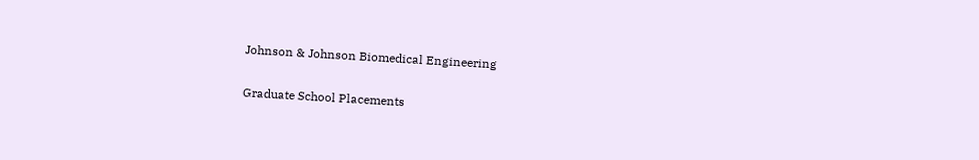Johnson & Johnson Biomedical Engineering

Graduate School Placements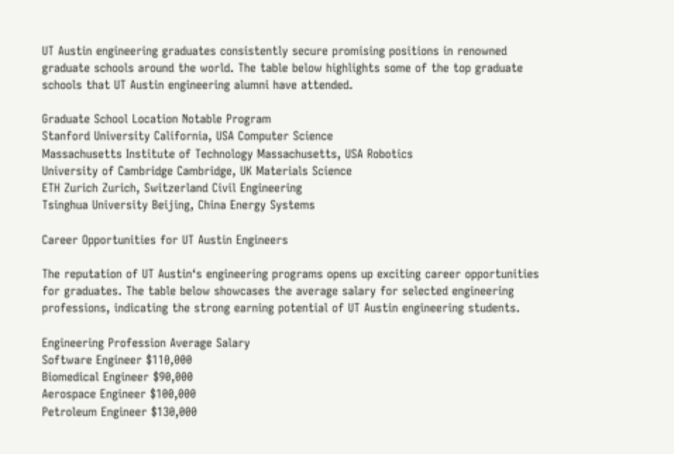UT Austin engineering graduates consistently secure promising positions in renowned graduate schools around the world. The table below highlights some of the top graduate schools that UT Austin engineering alumni have attended.

Graduate School Location Notable Program
Stanford University California, USA Computer Science
Massachusetts Institute of Technology Massachusetts, USA Robotics
University of Cambridge Cambridge, UK Materials Science
ETH Zurich Zurich, Switzerland Civil Engineering
Tsinghua University Beijing, China Energy Systems

Career Opportunities for UT Austin Engineers

The reputation of UT Austin‘s engineering programs opens up exciting career opportunities for graduates. The table below showcases the average salary for selected engineering professions, indicating the strong earning potential of UT Austin engineering students.

Engineering Profession Average Salary
Software Engineer $110,000
Biomedical Engineer $90,000
Aerospace Engineer $100,000
Petroleum Engineer $130,000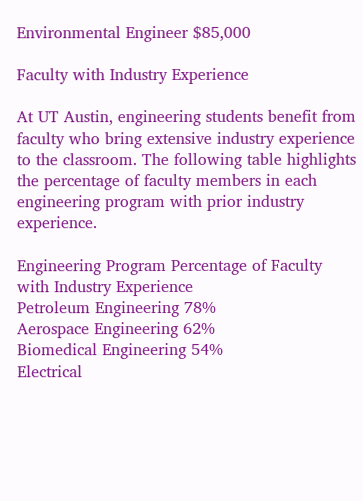Environmental Engineer $85,000

Faculty with Industry Experience

At UT Austin, engineering students benefit from faculty who bring extensive industry experience to the classroom. The following table highlights the percentage of faculty members in each engineering program with prior industry experience.

Engineering Program Percentage of Faculty with Industry Experience
Petroleum Engineering 78%
Aerospace Engineering 62%
Biomedical Engineering 54%
Electrical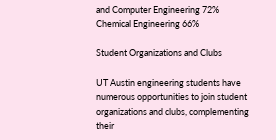and Computer Engineering 72%
Chemical Engineering 66%

Student Organizations and Clubs

UT Austin engineering students have numerous opportunities to join student organizations and clubs, complementing their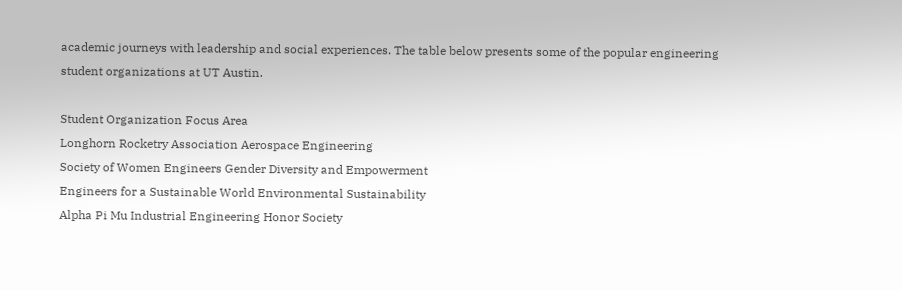academic journeys with leadership and social experiences. The table below presents some of the popular engineering student organizations at UT Austin.

Student Organization Focus Area
Longhorn Rocketry Association Aerospace Engineering
Society of Women Engineers Gender Diversity and Empowerment
Engineers for a Sustainable World Environmental Sustainability
Alpha Pi Mu Industrial Engineering Honor Society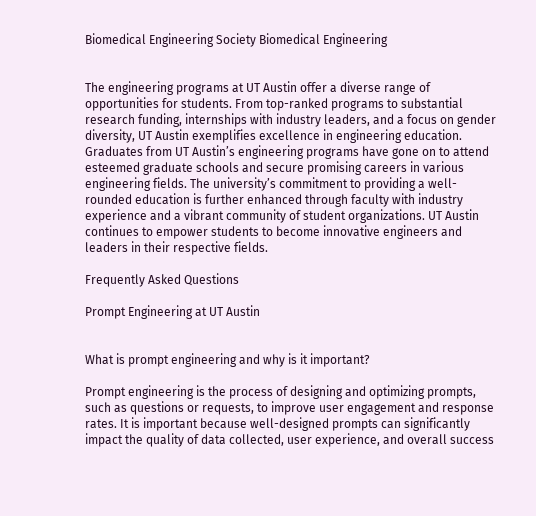Biomedical Engineering Society Biomedical Engineering


The engineering programs at UT Austin offer a diverse range of opportunities for students. From top-ranked programs to substantial research funding, internships with industry leaders, and a focus on gender diversity, UT Austin exemplifies excellence in engineering education. Graduates from UT Austin’s engineering programs have gone on to attend esteemed graduate schools and secure promising careers in various engineering fields. The university’s commitment to providing a well-rounded education is further enhanced through faculty with industry experience and a vibrant community of student organizations. UT Austin continues to empower students to become innovative engineers and leaders in their respective fields.

Frequently Asked Questions

Prompt Engineering at UT Austin


What is prompt engineering and why is it important?

Prompt engineering is the process of designing and optimizing prompts, such as questions or requests, to improve user engagement and response rates. It is important because well-designed prompts can significantly impact the quality of data collected, user experience, and overall success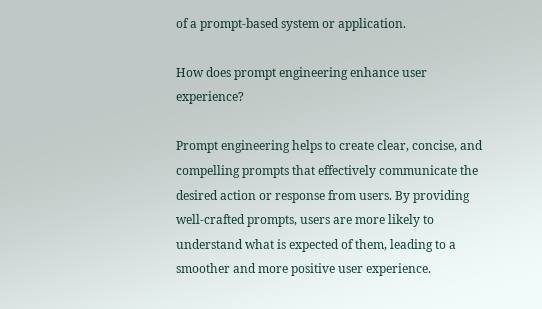of a prompt-based system or application.

How does prompt engineering enhance user experience?

Prompt engineering helps to create clear, concise, and compelling prompts that effectively communicate the desired action or response from users. By providing well-crafted prompts, users are more likely to understand what is expected of them, leading to a smoother and more positive user experience.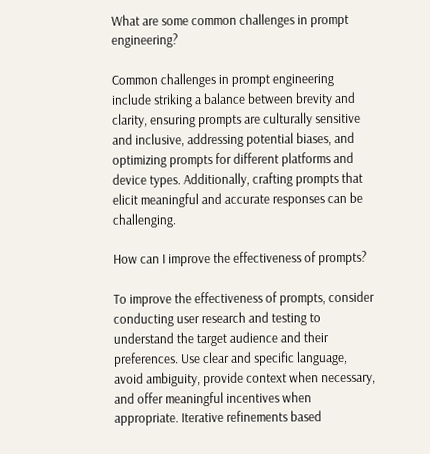What are some common challenges in prompt engineering?

Common challenges in prompt engineering include striking a balance between brevity and clarity, ensuring prompts are culturally sensitive and inclusive, addressing potential biases, and optimizing prompts for different platforms and device types. Additionally, crafting prompts that elicit meaningful and accurate responses can be challenging.

How can I improve the effectiveness of prompts?

To improve the effectiveness of prompts, consider conducting user research and testing to understand the target audience and their preferences. Use clear and specific language, avoid ambiguity, provide context when necessary, and offer meaningful incentives when appropriate. Iterative refinements based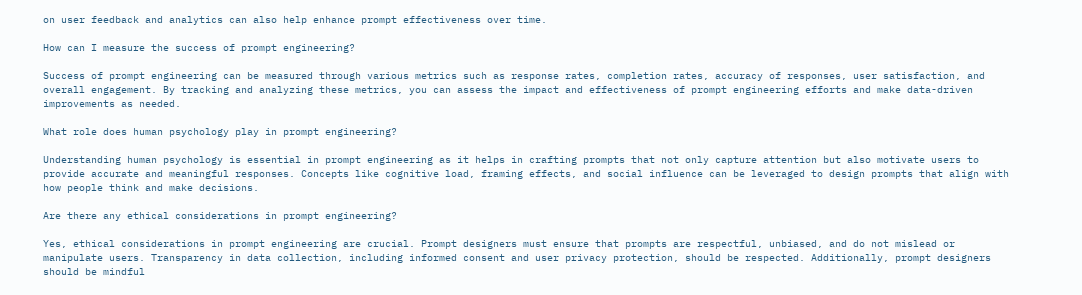on user feedback and analytics can also help enhance prompt effectiveness over time.

How can I measure the success of prompt engineering?

Success of prompt engineering can be measured through various metrics such as response rates, completion rates, accuracy of responses, user satisfaction, and overall engagement. By tracking and analyzing these metrics, you can assess the impact and effectiveness of prompt engineering efforts and make data-driven improvements as needed.

What role does human psychology play in prompt engineering?

Understanding human psychology is essential in prompt engineering as it helps in crafting prompts that not only capture attention but also motivate users to provide accurate and meaningful responses. Concepts like cognitive load, framing effects, and social influence can be leveraged to design prompts that align with how people think and make decisions.

Are there any ethical considerations in prompt engineering?

Yes, ethical considerations in prompt engineering are crucial. Prompt designers must ensure that prompts are respectful, unbiased, and do not mislead or manipulate users. Transparency in data collection, including informed consent and user privacy protection, should be respected. Additionally, prompt designers should be mindful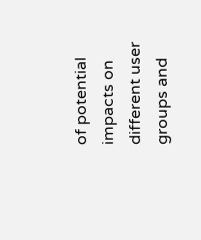of potential impacts on different user groups and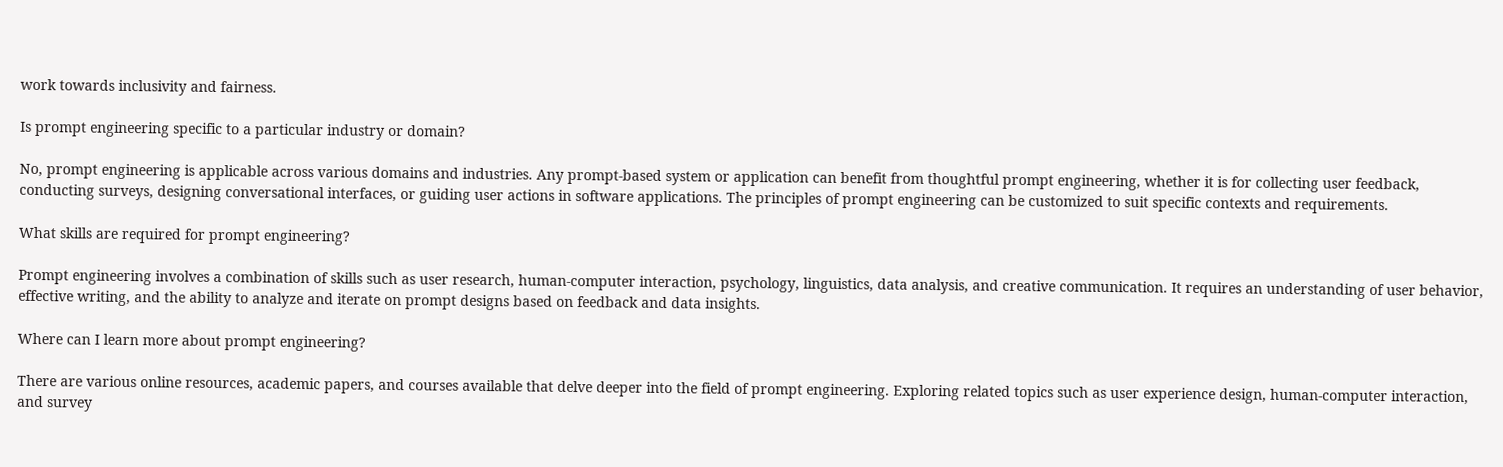work towards inclusivity and fairness.

Is prompt engineering specific to a particular industry or domain?

No, prompt engineering is applicable across various domains and industries. Any prompt-based system or application can benefit from thoughtful prompt engineering, whether it is for collecting user feedback, conducting surveys, designing conversational interfaces, or guiding user actions in software applications. The principles of prompt engineering can be customized to suit specific contexts and requirements.

What skills are required for prompt engineering?

Prompt engineering involves a combination of skills such as user research, human-computer interaction, psychology, linguistics, data analysis, and creative communication. It requires an understanding of user behavior, effective writing, and the ability to analyze and iterate on prompt designs based on feedback and data insights.

Where can I learn more about prompt engineering?

There are various online resources, academic papers, and courses available that delve deeper into the field of prompt engineering. Exploring related topics such as user experience design, human-computer interaction, and survey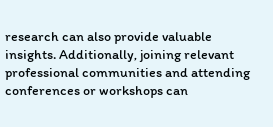research can also provide valuable insights. Additionally, joining relevant professional communities and attending conferences or workshops can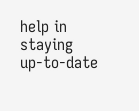help in staying up-to-date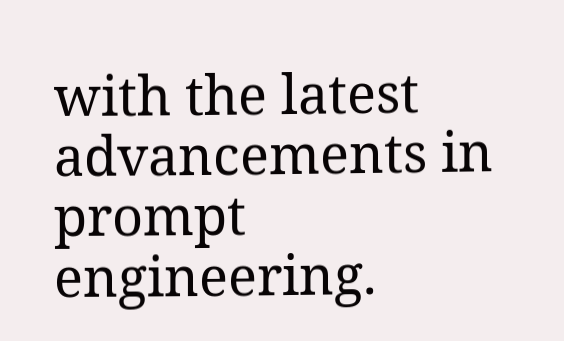with the latest advancements in prompt engineering.